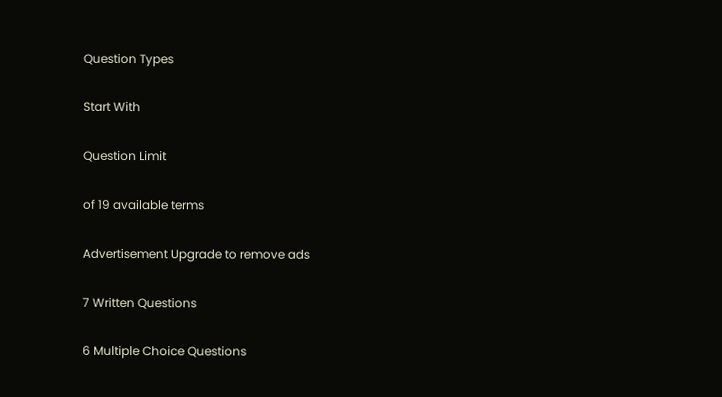Question Types

Start With

Question Limit

of 19 available terms

Advertisement Upgrade to remove ads

7 Written Questions

6 Multiple Choice Questions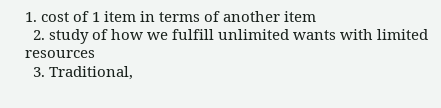1. cost of 1 item in terms of another item
  2. study of how we fulfill unlimited wants with limited resources
  3. Traditional,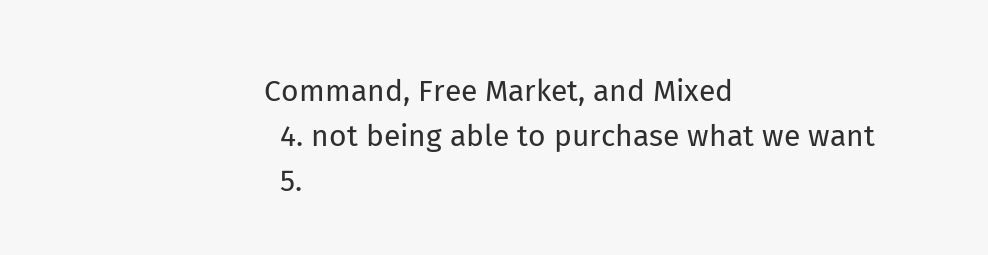Command, Free Market, and Mixed
  4. not being able to purchase what we want
  5.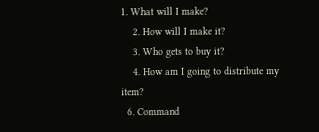1. What will I make?
    2. How will I make it?
    3. Who gets to buy it?
    4. How am I going to distribute my item?
  6. Command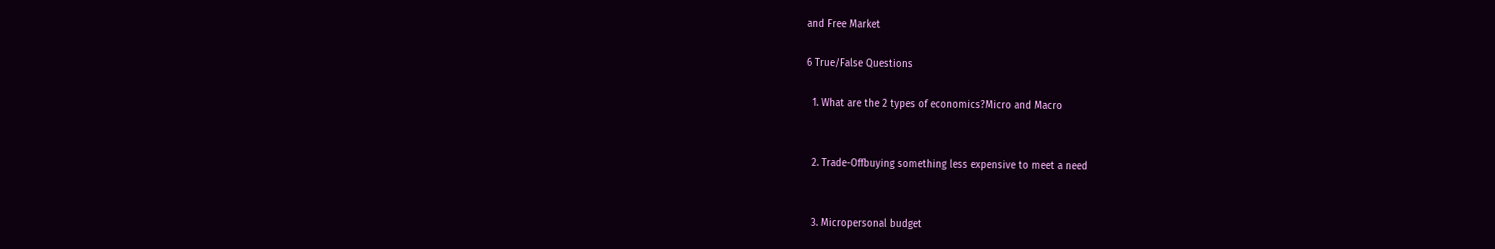and Free Market

6 True/False Questions

  1. What are the 2 types of economics?Micro and Macro


  2. Trade-Offbuying something less expensive to meet a need


  3. Micropersonal budget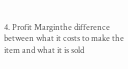4. Profit Marginthe difference between what it costs to make the item and what it is sold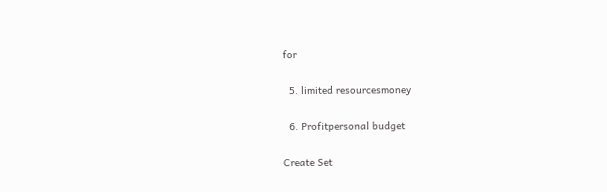for


  5. limited resourcesmoney


  6. Profitpersonal budget


Create Set